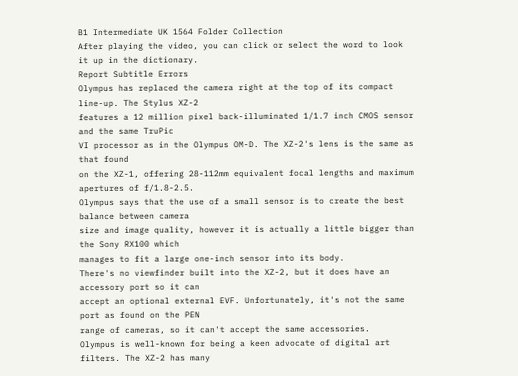B1 Intermediate UK 1564 Folder Collection
After playing the video, you can click or select the word to look it up in the dictionary.
Report Subtitle Errors
Olympus has replaced the camera right at the top of its compact line-up. The Stylus XZ-2
features a 12 million pixel back-illuminated 1/1.7 inch CMOS sensor and the same TruPic
VI processor as in the Olympus OM-D. The XZ-2's lens is the same as that found
on the XZ-1, offering 28-112mm equivalent focal lengths and maximum apertures of f/1.8-2.5.
Olympus says that the use of a small sensor is to create the best balance between camera
size and image quality, however it is actually a little bigger than the Sony RX100 which
manages to fit a large one-inch sensor into its body.
There's no viewfinder built into the XZ-2, but it does have an accessory port so it can
accept an optional external EVF. Unfortunately, it's not the same port as found on the PEN
range of cameras, so it can't accept the same accessories.
Olympus is well-known for being a keen advocate of digital art filters. The XZ-2 has many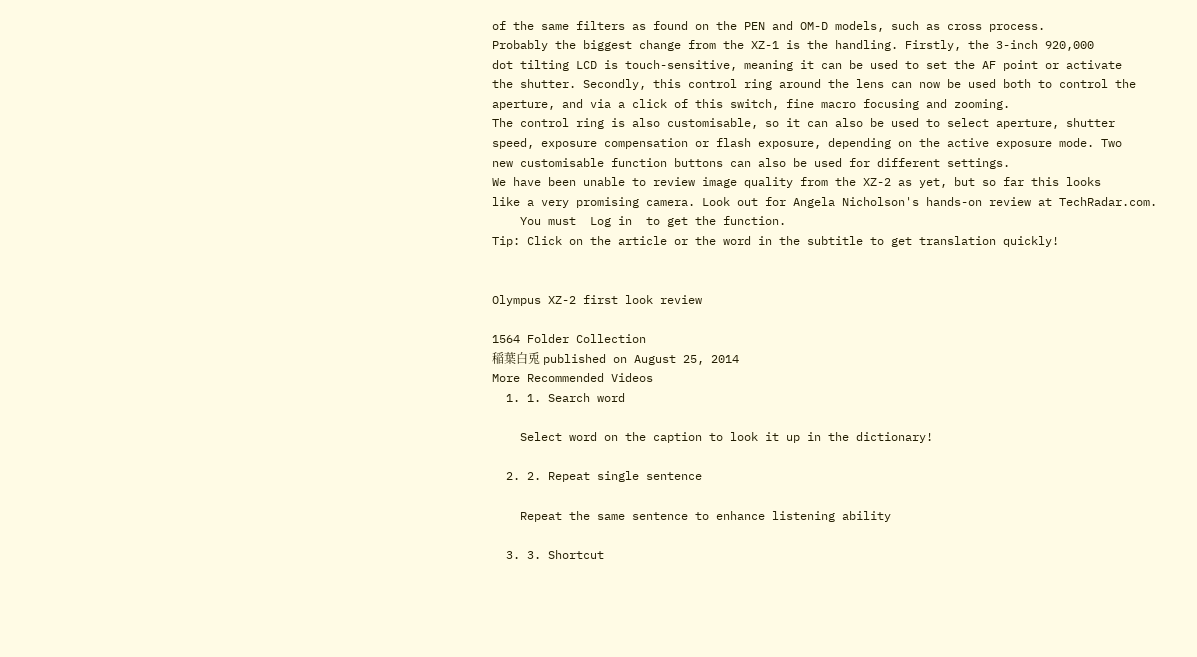of the same filters as found on the PEN and OM-D models, such as cross process.
Probably the biggest change from the XZ-1 is the handling. Firstly, the 3-inch 920,000
dot tilting LCD is touch-sensitive, meaning it can be used to set the AF point or activate
the shutter. Secondly, this control ring around the lens can now be used both to control the
aperture, and via a click of this switch, fine macro focusing and zooming.
The control ring is also customisable, so it can also be used to select aperture, shutter
speed, exposure compensation or flash exposure, depending on the active exposure mode. Two
new customisable function buttons can also be used for different settings.
We have been unable to review image quality from the XZ-2 as yet, but so far this looks
like a very promising camera. Look out for Angela Nicholson's hands-on review at TechRadar.com.
    You must  Log in  to get the function.
Tip: Click on the article or the word in the subtitle to get translation quickly!


Olympus XZ-2 first look review

1564 Folder Collection
稲葉白兎 published on August 25, 2014
More Recommended Videos
  1. 1. Search word

    Select word on the caption to look it up in the dictionary!

  2. 2. Repeat single sentence

    Repeat the same sentence to enhance listening ability

  3. 3. Shortcut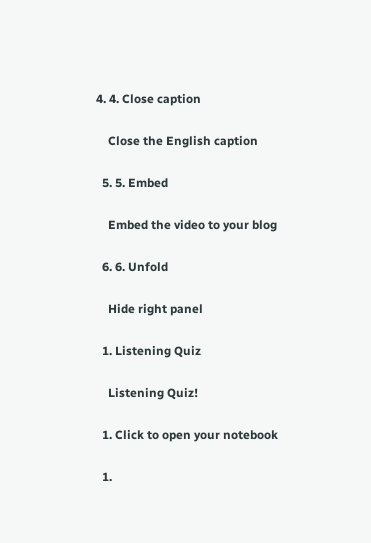4. 4. Close caption

    Close the English caption

  5. 5. Embed

    Embed the video to your blog

  6. 6. Unfold

    Hide right panel

  1. Listening Quiz

    Listening Quiz!

  1. Click to open your notebook

  1.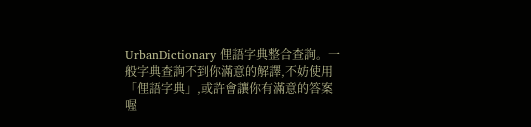UrbanDictionary 俚語字典整合查詢。一般字典查詢不到你滿意的解譯,不妨使用「俚語字典」,或許會讓你有滿意的答案喔